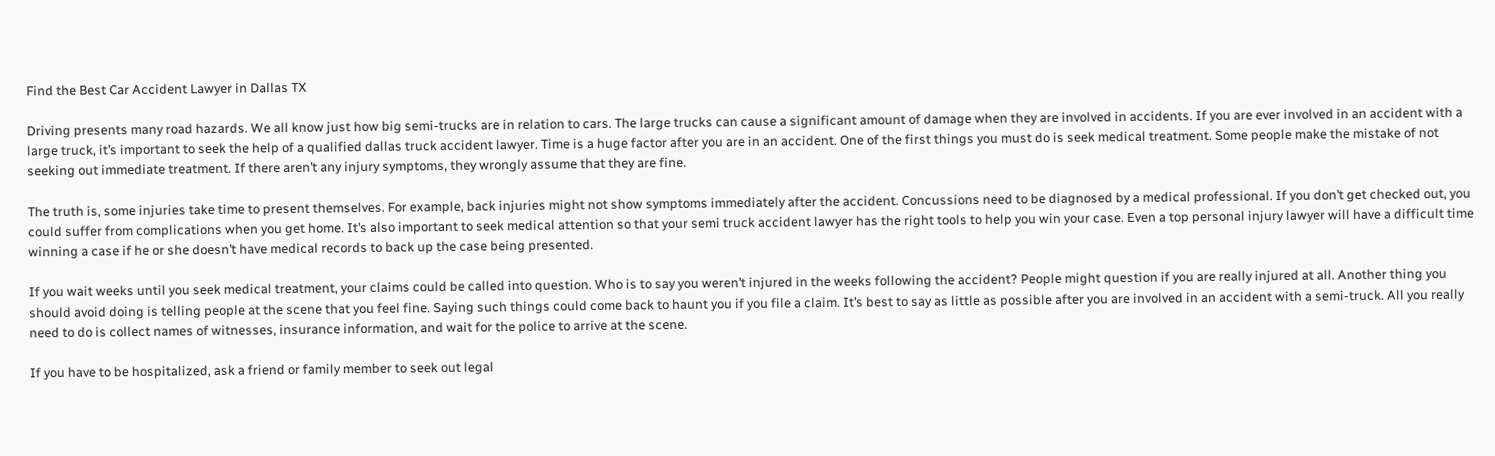Find the Best Car Accident Lawyer in Dallas TX

Driving presents many road hazards. We all know just how big semi-trucks are in relation to cars. The large trucks can cause a significant amount of damage when they are involved in accidents. If you are ever involved in an accident with a large truck, it’s important to seek the help of a qualified dallas truck accident lawyer. Time is a huge factor after you are in an accident. One of the first things you must do is seek medical treatment. Some people make the mistake of not seeking out immediate treatment. If there aren’t any injury symptoms, they wrongly assume that they are fine.

The truth is, some injuries take time to present themselves. For example, back injuries might not show symptoms immediately after the accident. Concussions need to be diagnosed by a medical professional. If you don’t get checked out, you could suffer from complications when you get home. It’s also important to seek medical attention so that your semi truck accident lawyer has the right tools to help you win your case. Even a top personal injury lawyer will have a difficult time winning a case if he or she doesn’t have medical records to back up the case being presented.

If you wait weeks until you seek medical treatment, your claims could be called into question. Who is to say you weren’t injured in the weeks following the accident? People might question if you are really injured at all. Another thing you should avoid doing is telling people at the scene that you feel fine. Saying such things could come back to haunt you if you file a claim. It’s best to say as little as possible after you are involved in an accident with a semi-truck. All you really need to do is collect names of witnesses, insurance information, and wait for the police to arrive at the scene.

If you have to be hospitalized, ask a friend or family member to seek out legal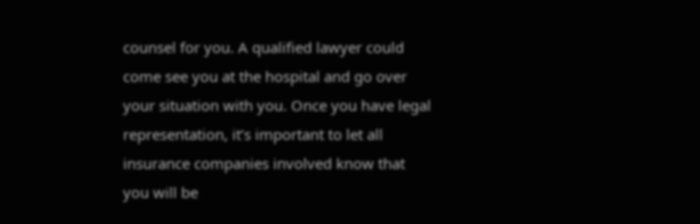counsel for you. A qualified lawyer could come see you at the hospital and go over your situation with you. Once you have legal representation, it’s important to let all insurance companies involved know that you will be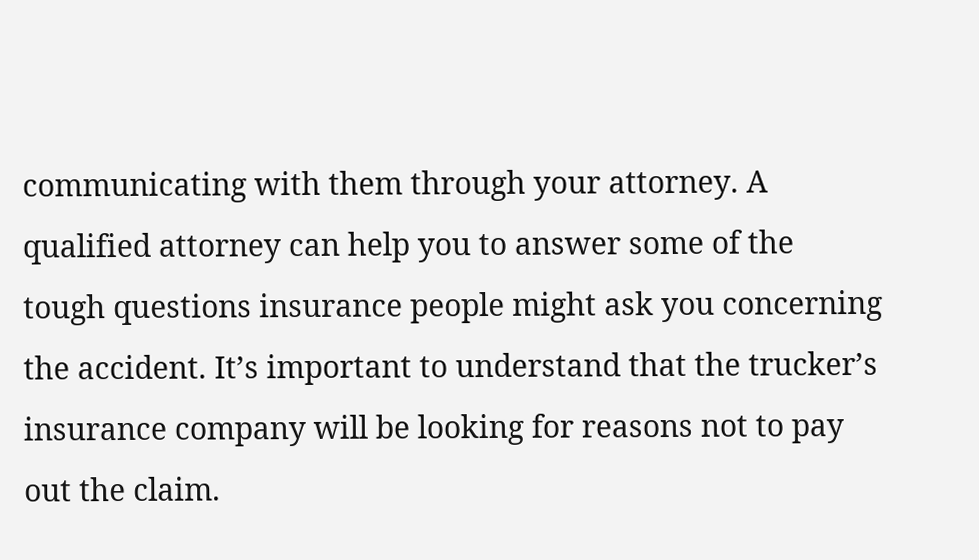communicating with them through your attorney. A qualified attorney can help you to answer some of the tough questions insurance people might ask you concerning the accident. It’s important to understand that the trucker’s insurance company will be looking for reasons not to pay out the claim.